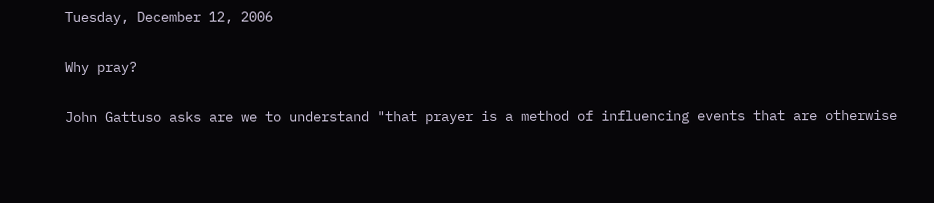Tuesday, December 12, 2006

Why pray?

John Gattuso asks are we to understand "that prayer is a method of influencing events that are otherwise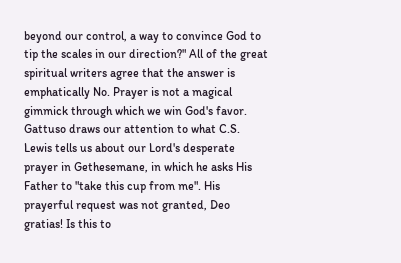beyond our control, a way to convince God to tip the scales in our direction?" All of the great spiritual writers agree that the answer is emphatically No. Prayer is not a magical gimmick through which we win God's favor. Gattuso draws our attention to what C.S. Lewis tells us about our Lord's desperate prayer in Gethesemane, in which he asks His Father to "take this cup from me". His prayerful request was not granted, Deo gratias! Is this to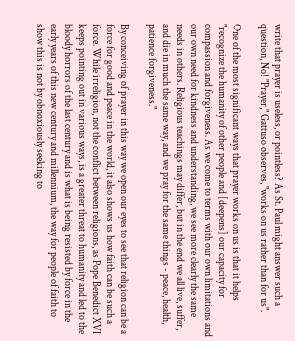write that prayer is useless, or pointless? As St. Paul might answer such a question, No! "Prayer," Gattuso observes, "works on us rather than for us".

One of the most significant ways that prayer works on us is that it helps "recognize the humanity of other people and [deepens] our capacity for compassion and forgiveness. As we come to terms with our own limitations and our own need for kindness and understanding, we see more clearly the same needs in others. Religious teachings may differ, but in the end we all live, suffer, and die in much the same way, and we pray for the same things - peace, health, patience forgiveness."

By conceiving of prayer in this way we open our eyes to see that religion can be a force for good and peace in the world, it also shows us how faith can be such a force. While irreligion, not the conflict between religions, as Pope Benedict XVI keeps pointing out in various ways, is a greater threat to humanity and led to the bloody horrors of the last century and is what is being resisted by force in the early years of this new century and millennium, the way for people of faith to show this is not by obnoxiously seeking to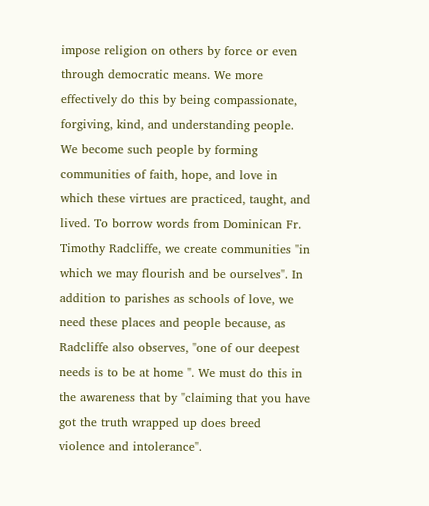impose religion on others by force or even through democratic means. We more effectively do this by being compassionate, forgiving, kind, and understanding people. We become such people by forming communities of faith, hope, and love in which these virtues are practiced, taught, and lived. To borrow words from Dominican Fr. Timothy Radcliffe, we create communities "in which we may flourish and be ourselves". In addition to parishes as schools of love, we need these places and people because, as Radcliffe also observes, "one of our deepest needs is to be at home ". We must do this in the awareness that by "claiming that you have got the truth wrapped up does breed violence and intolerance".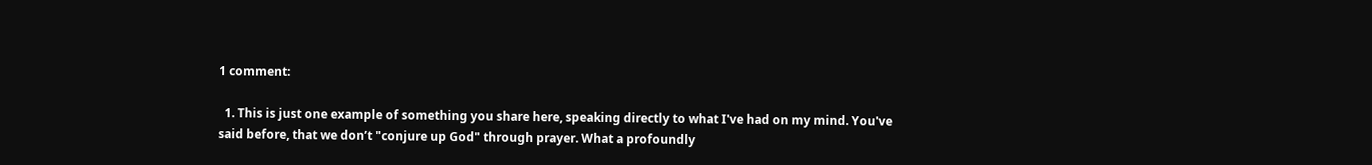1 comment:

  1. This is just one example of something you share here, speaking directly to what I've had on my mind. You've said before, that we don’t "conjure up God" through prayer. What a profoundly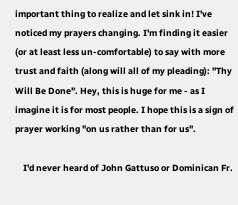important thing to realize and let sink in! I've noticed my prayers changing. I'm finding it easier (or at least less un-comfortable) to say with more trust and faith (along will all of my pleading): "Thy Will Be Done". Hey, this is huge for me - as I imagine it is for most people. I hope this is a sign of prayer working "on us rather than for us".

    I'd never heard of John Gattuso or Dominican Fr.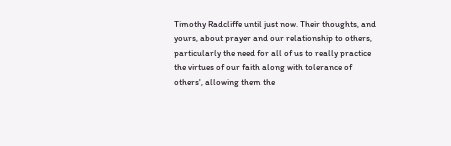Timothy Radcliffe until just now. Their thoughts, and yours, about prayer and our relationship to others, particularly the need for all of us to really practice the virtues of our faith along with tolerance of others', allowing them the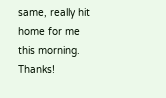same, really hit home for me this morning. Thanks!